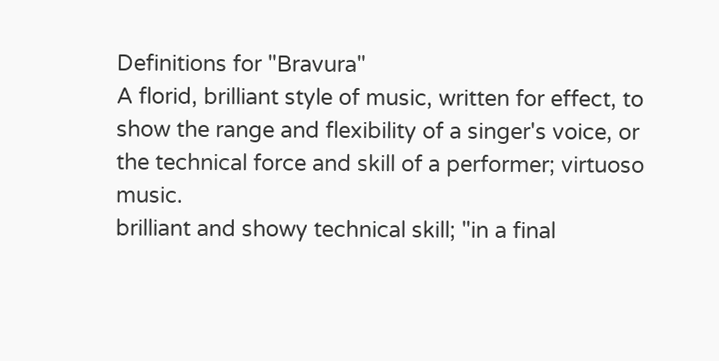Definitions for "Bravura"
A florid, brilliant style of music, written for effect, to show the range and flexibility of a singer's voice, or the technical force and skill of a performer; virtuoso music.
brilliant and showy technical skill; "in a final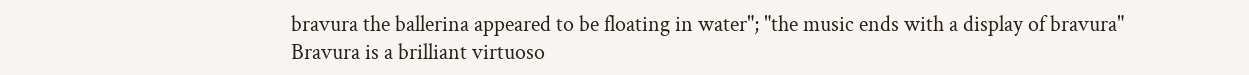bravura the ballerina appeared to be floating in water"; "the music ends with a display of bravura"
Bravura is a brilliant virtuoso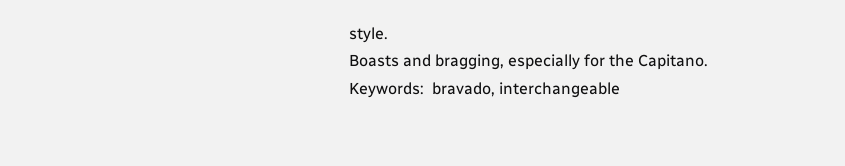style.
Boasts and bragging, especially for the Capitano.
Keywords:  bravado, interchangeable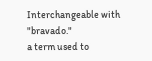Interchangeable with "bravado."
a term used to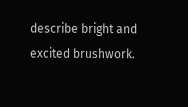describe bright and excited brushwork.